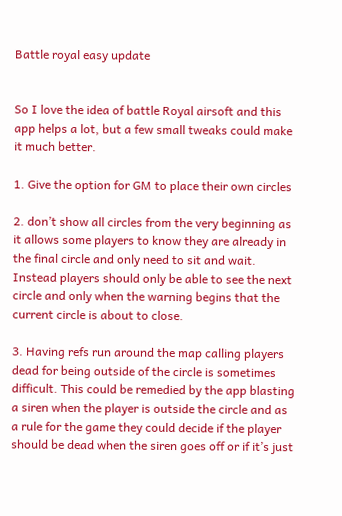Battle royal easy update


So I love the idea of battle Royal airsoft and this app helps a lot, but a few small tweaks could make it much better.

1. Give the option for GM to place their own circles

2. don’t show all circles from the very beginning as it allows some players to know they are already in the final circle and only need to sit and wait. Instead players should only be able to see the next circle and only when the warning begins that the current circle is about to close.

3. Having refs run around the map calling players dead for being outside of the circle is sometimes difficult. This could be remedied by the app blasting a siren when the player is outside the circle and as a rule for the game they could decide if the player should be dead when the siren goes off or if it’s just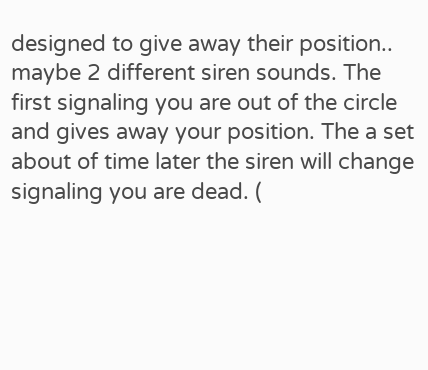designed to give away their position.. maybe 2 different siren sounds. The first signaling you are out of the circle and gives away your position. The a set about of time later the siren will change signaling you are dead. (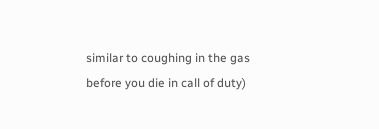similar to coughing in the gas before you die in call of duty)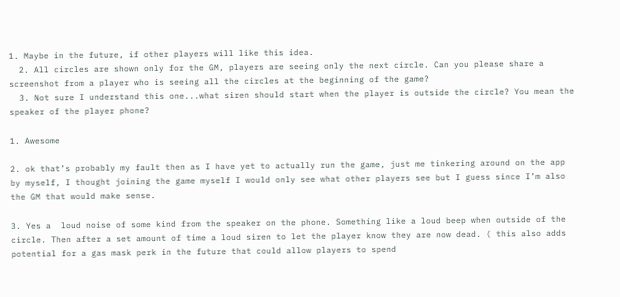1. Maybe in the future, if other players will like this idea.
  2. All circles are shown only for the GM, players are seeing only the next circle. Can you please share a screenshot from a player who is seeing all the circles at the beginning of the game?
  3. Not sure I understand this one...what siren should start when the player is outside the circle? You mean the speaker of the player phone?

1. Awesome

2. ok that’s probably my fault then as I have yet to actually run the game, just me tinkering around on the app by myself, I thought joining the game myself I would only see what other players see but I guess since I’m also the GM that would make sense.

3. Yes a  loud noise of some kind from the speaker on the phone. Something like a loud beep when outside of the circle. Then after a set amount of time a loud siren to let the player know they are now dead. ( this also adds potential for a gas mask perk in the future that could allow players to spend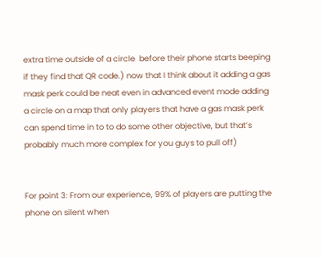extra time outside of a circle  before their phone starts beeping if they find that QR code.) now that I think about it adding a gas mask perk could be neat even in advanced event mode adding a circle on a map that only players that have a gas mask perk can spend time in to to do some other objective, but that’s probably much more complex for you guys to pull off)


For point 3: From our experience, 99% of players are putting the phone on silent when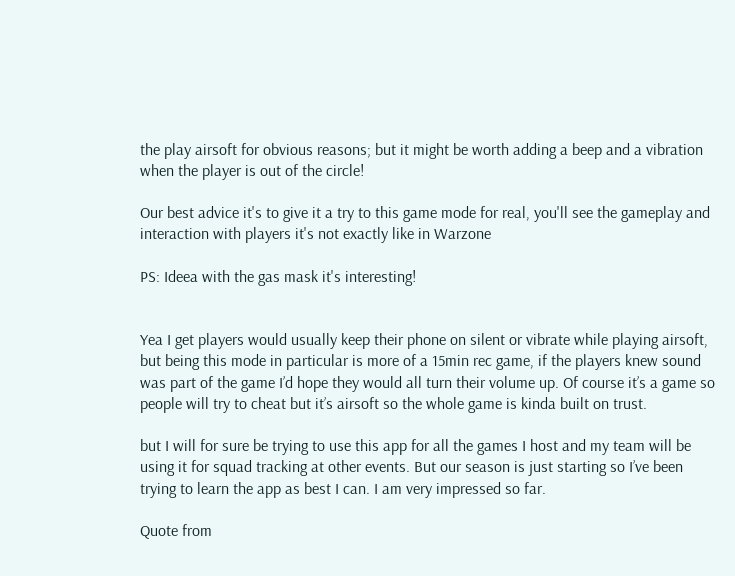the play airsoft for obvious reasons; but it might be worth adding a beep and a vibration when the player is out of the circle!

Our best advice it's to give it a try to this game mode for real, you'll see the gameplay and interaction with players it's not exactly like in Warzone

PS: Ideea with the gas mask it's interesting!


Yea I get players would usually keep their phone on silent or vibrate while playing airsoft, but being this mode in particular is more of a 15min rec game, if the players knew sound was part of the game I’d hope they would all turn their volume up. Of course it’s a game so people will try to cheat but it’s airsoft so the whole game is kinda built on trust.

but I will for sure be trying to use this app for all the games I host and my team will be using it for squad tracking at other events. But our season is just starting so I’ve been trying to learn the app as best I can. I am very impressed so far.

Quote from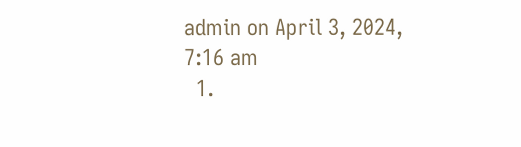admin on April 3, 2024, 7:16 am
  1.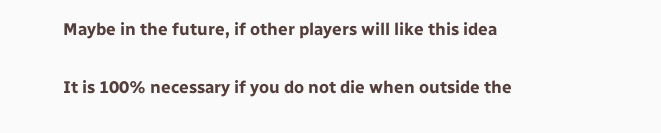Maybe in the future, if other players will like this idea

It is 100% necessary if you do not die when outside the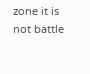zone it is not battle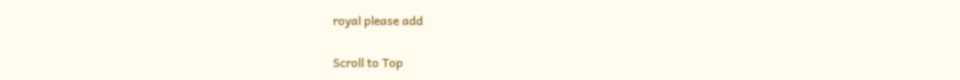royal please add


Scroll to Top